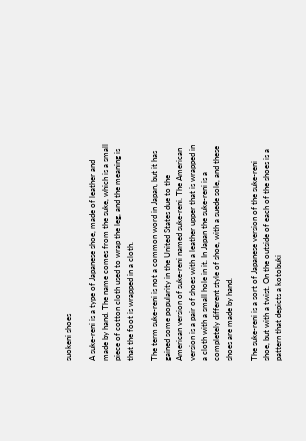suokeni shoes

A suke-reni is a type of Japanese shoe, made of leather and made by hand. The name comes from the suke, which is a small piece of cotton cloth used to wrap the leg, and the meaning is that the foot is wrapped in a cloth.

The term suke-reni is not a common word in Japan, but it has gained some popularity in the United States due to the American version of suke-reni named suke-reni. The American version is a pair of shoes with a leather upper that is wrapped in a cloth with a small hole in it. In Japan the suke-reni is a completely different style of shoe, with a suede sole, and these shoes are made by hand.

The suke-reni is a sort of Japanese version of the suke-reni shoe, but with a twist. On the outside of each of the shoes is a pattern that depicts a kotobuki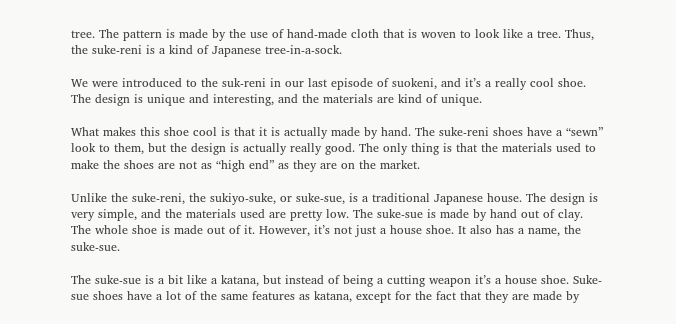tree. The pattern is made by the use of hand-made cloth that is woven to look like a tree. Thus, the suke-reni is a kind of Japanese tree-in-a-sock.

We were introduced to the suk-reni in our last episode of suokeni, and it’s a really cool shoe. The design is unique and interesting, and the materials are kind of unique.

What makes this shoe cool is that it is actually made by hand. The suke-reni shoes have a “sewn” look to them, but the design is actually really good. The only thing is that the materials used to make the shoes are not as “high end” as they are on the market.

Unlike the suke-reni, the sukiyo-suke, or suke-sue, is a traditional Japanese house. The design is very simple, and the materials used are pretty low. The suke-sue is made by hand out of clay. The whole shoe is made out of it. However, it’s not just a house shoe. It also has a name, the suke-sue.

The suke-sue is a bit like a katana, but instead of being a cutting weapon it’s a house shoe. Suke-sue shoes have a lot of the same features as katana, except for the fact that they are made by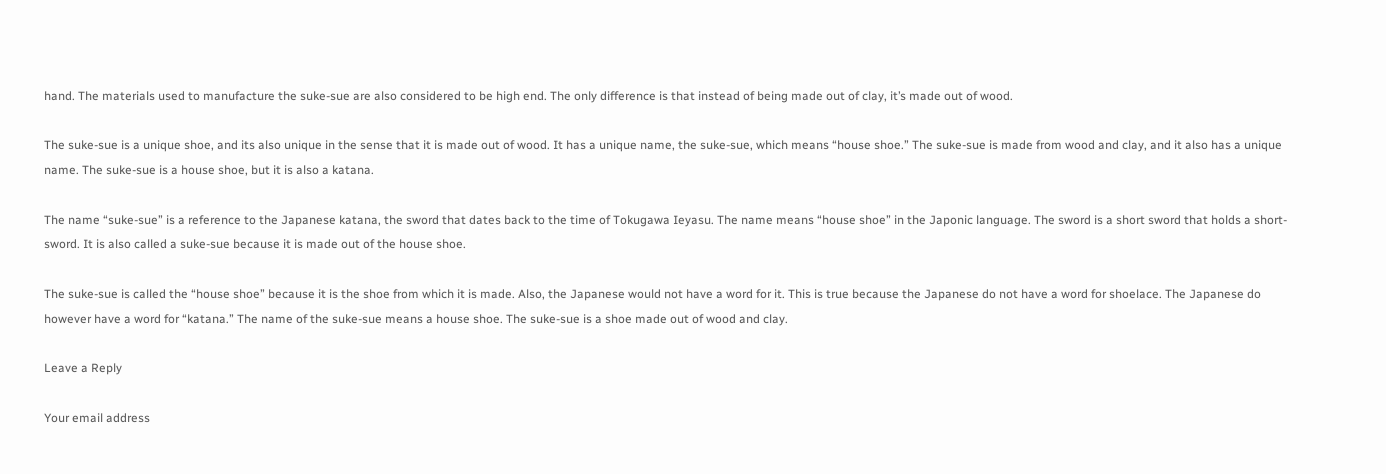hand. The materials used to manufacture the suke-sue are also considered to be high end. The only difference is that instead of being made out of clay, it’s made out of wood.

The suke-sue is a unique shoe, and its also unique in the sense that it is made out of wood. It has a unique name, the suke-sue, which means “house shoe.” The suke-sue is made from wood and clay, and it also has a unique name. The suke-sue is a house shoe, but it is also a katana.

The name “suke-sue” is a reference to the Japanese katana, the sword that dates back to the time of Tokugawa Ieyasu. The name means “house shoe” in the Japonic language. The sword is a short sword that holds a short-sword. It is also called a suke-sue because it is made out of the house shoe.

The suke-sue is called the “house shoe” because it is the shoe from which it is made. Also, the Japanese would not have a word for it. This is true because the Japanese do not have a word for shoelace. The Japanese do however have a word for “katana.” The name of the suke-sue means a house shoe. The suke-sue is a shoe made out of wood and clay.

Leave a Reply

Your email address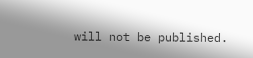will not be published.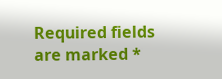Required fields are marked *